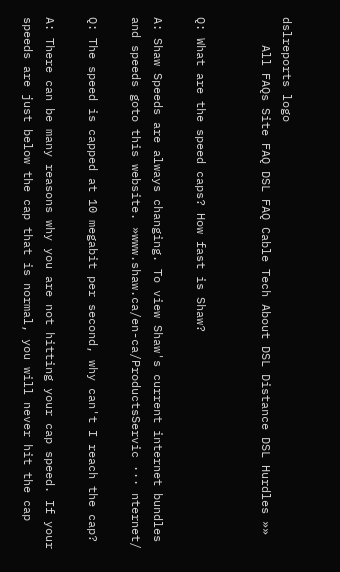dslreports logo
    All FAQs Site FAQ DSL FAQ Cable Tech About DSL Distance DSL Hurdles »»


Q: What are the speed caps? How fast is Shaw?

A: Shaw Speeds are always changing. To view Shaw's current internet bundles and speeds goto this website. »www.shaw.ca/en-ca/ProductsServic ··· nternet/

Q: The speed is capped at 10 megabit per second, why can't I reach the cap?

A: There can be many reasons why you are not hitting your cap speed. If your speeds are just below the cap that is normal, you will never hit the cap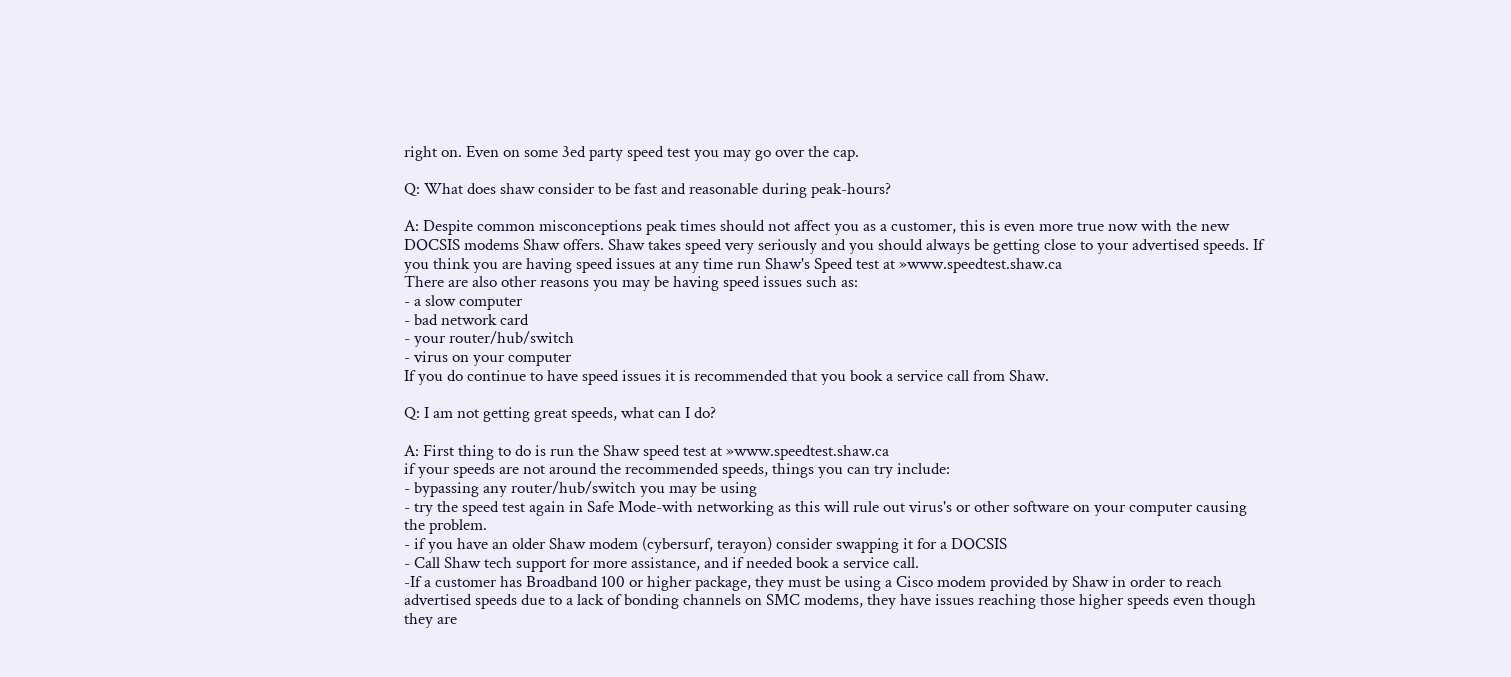right on. Even on some 3ed party speed test you may go over the cap.

Q: What does shaw consider to be fast and reasonable during peak-hours?

A: Despite common misconceptions peak times should not affect you as a customer, this is even more true now with the new DOCSIS modems Shaw offers. Shaw takes speed very seriously and you should always be getting close to your advertised speeds. If you think you are having speed issues at any time run Shaw's Speed test at »www.speedtest.shaw.ca
There are also other reasons you may be having speed issues such as:
- a slow computer
- bad network card
- your router/hub/switch
- virus on your computer
If you do continue to have speed issues it is recommended that you book a service call from Shaw.

Q: I am not getting great speeds, what can I do?

A: First thing to do is run the Shaw speed test at »www.speedtest.shaw.ca
if your speeds are not around the recommended speeds, things you can try include:
- bypassing any router/hub/switch you may be using
- try the speed test again in Safe Mode-with networking as this will rule out virus's or other software on your computer causing the problem.
- if you have an older Shaw modem (cybersurf, terayon) consider swapping it for a DOCSIS
- Call Shaw tech support for more assistance, and if needed book a service call.
-If a customer has Broadband 100 or higher package, they must be using a Cisco modem provided by Shaw in order to reach advertised speeds due to a lack of bonding channels on SMC modems, they have issues reaching those higher speeds even though they are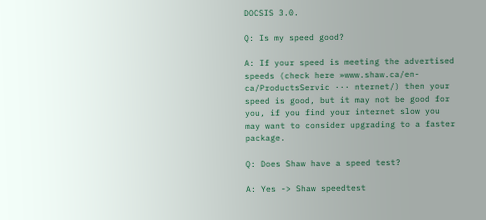DOCSIS 3.0.

Q: Is my speed good?

A: If your speed is meeting the advertised speeds (check here »www.shaw.ca/en-ca/ProductsServic ··· nternet/) then your speed is good, but it may not be good for you, if you find your internet slow you may want to consider upgrading to a faster package.

Q: Does Shaw have a speed test?

A: Yes -> Shaw speedtest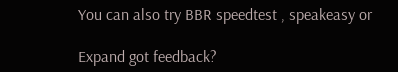You can also try BBR speedtest , speakeasy or

Expand got feedback?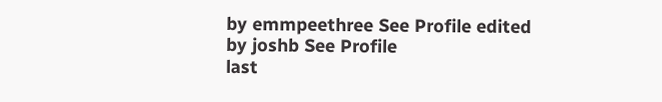by emmpeethree See Profile edited by joshb See Profile
last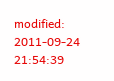modified: 2011-09-24 21:54:39